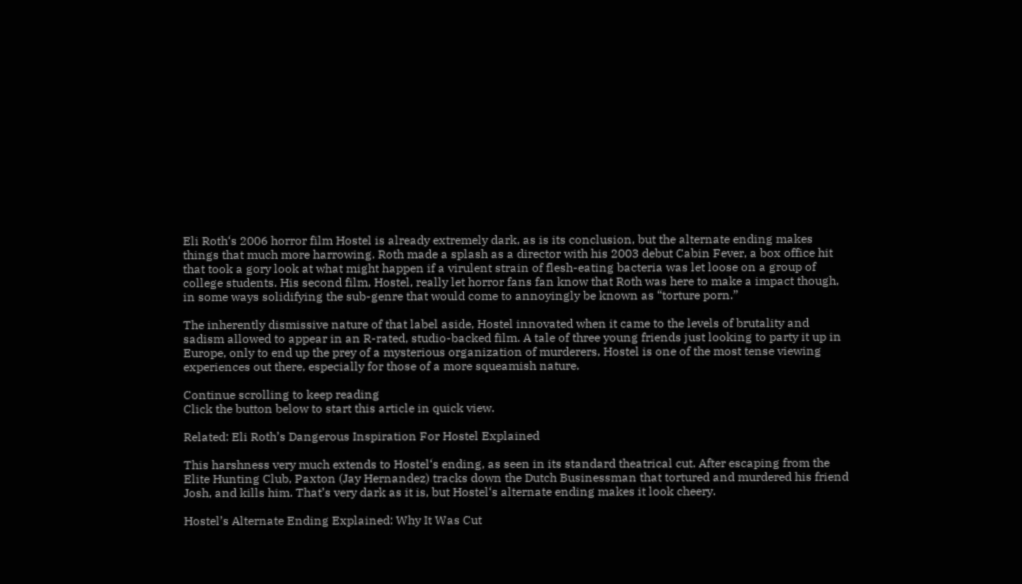Eli Roth‘s 2006 horror film Hostel is already extremely dark, as is its conclusion, but the alternate ending makes things that much more harrowing. Roth made a splash as a director with his 2003 debut Cabin Fever, a box office hit that took a gory look at what might happen if a virulent strain of flesh-eating bacteria was let loose on a group of college students. His second film, Hostel, really let horror fans fan know that Roth was here to make a impact though, in some ways solidifying the sub-genre that would come to annoyingly be known as “torture porn.”

The inherently dismissive nature of that label aside, Hostel innovated when it came to the levels of brutality and sadism allowed to appear in an R-rated, studio-backed film. A tale of three young friends just looking to party it up in Europe, only to end up the prey of a mysterious organization of murderers, Hostel is one of the most tense viewing experiences out there, especially for those of a more squeamish nature.

Continue scrolling to keep reading
Click the button below to start this article in quick view.

Related: Eli Roth’s Dangerous Inspiration For Hostel Explained

This harshness very much extends to Hostel‘s ending, as seen in its standard theatrical cut. After escaping from the Elite Hunting Club, Paxton (Jay Hernandez) tracks down the Dutch Businessman that tortured and murdered his friend Josh, and kills him. That’s very dark as it is, but Hostel‘s alternate ending makes it look cheery.

Hostel’s Alternate Ending Explained: Why It Was Cut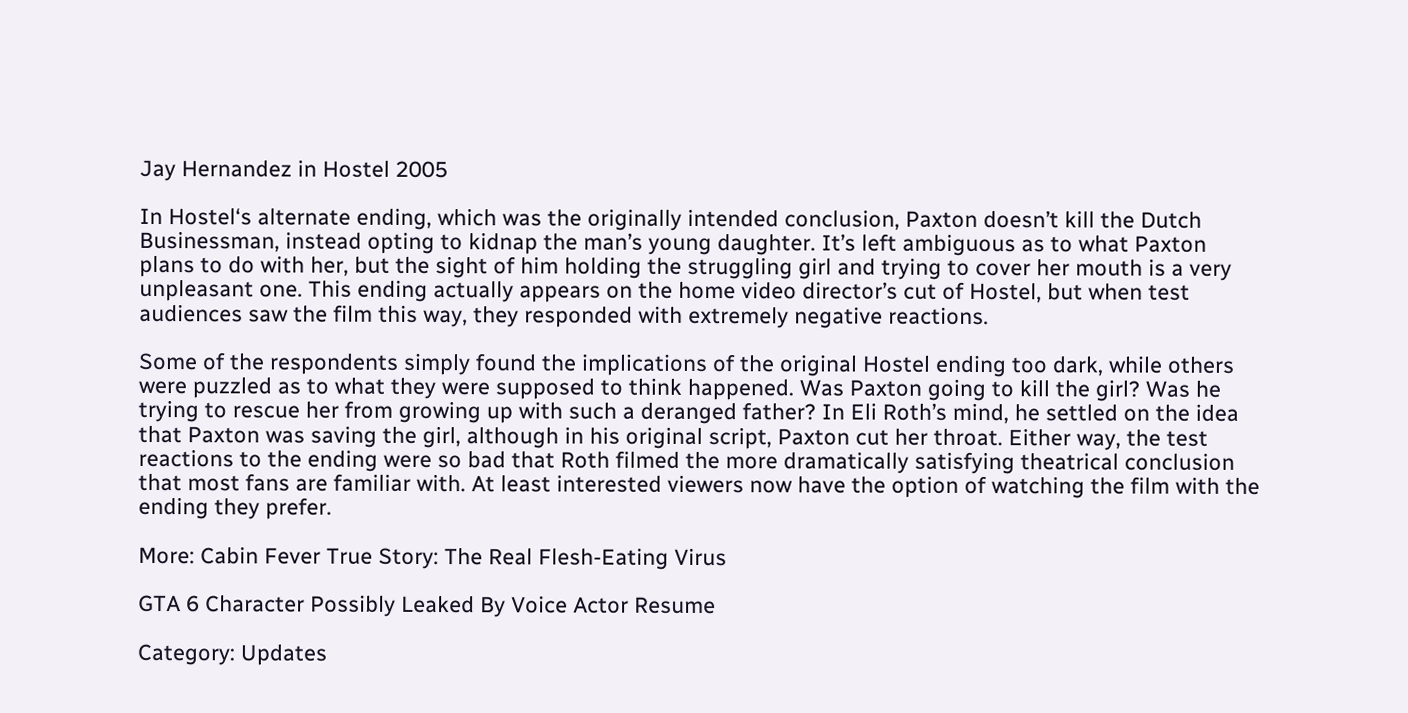Jay Hernandez in Hostel 2005

In Hostel‘s alternate ending, which was the originally intended conclusion, Paxton doesn’t kill the Dutch Businessman, instead opting to kidnap the man’s young daughter. It’s left ambiguous as to what Paxton plans to do with her, but the sight of him holding the struggling girl and trying to cover her mouth is a very unpleasant one. This ending actually appears on the home video director’s cut of Hostel, but when test audiences saw the film this way, they responded with extremely negative reactions.

Some of the respondents simply found the implications of the original Hostel ending too dark, while others were puzzled as to what they were supposed to think happened. Was Paxton going to kill the girl? Was he trying to rescue her from growing up with such a deranged father? In Eli Roth’s mind, he settled on the idea that Paxton was saving the girl, although in his original script, Paxton cut her throat. Either way, the test reactions to the ending were so bad that Roth filmed the more dramatically satisfying theatrical conclusion that most fans are familiar with. At least interested viewers now have the option of watching the film with the ending they prefer.

More: Cabin Fever True Story: The Real Flesh-Eating Virus

GTA 6 Character Possibly Leaked By Voice Actor Resume

Category: Updates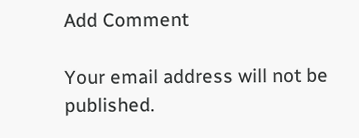Add Comment

Your email address will not be published.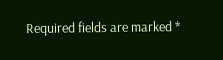Required fields are marked *